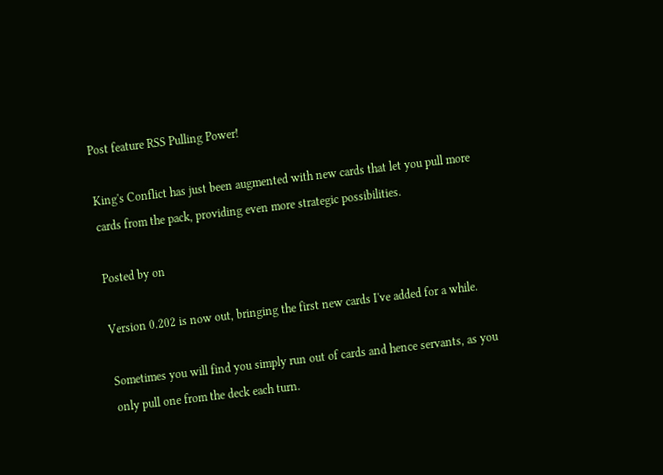Post feature RSS Pulling Power!

King's Conflict has just been augmented with new cards that let you pull more cards from the pack, providing even more strategic possibilities.

Posted by on

Version 0.202 is now out, bringing the first new cards I've added for a while.

Sometimes you will find you simply run out of cards and hence servants, as you only pull one from the deck each turn.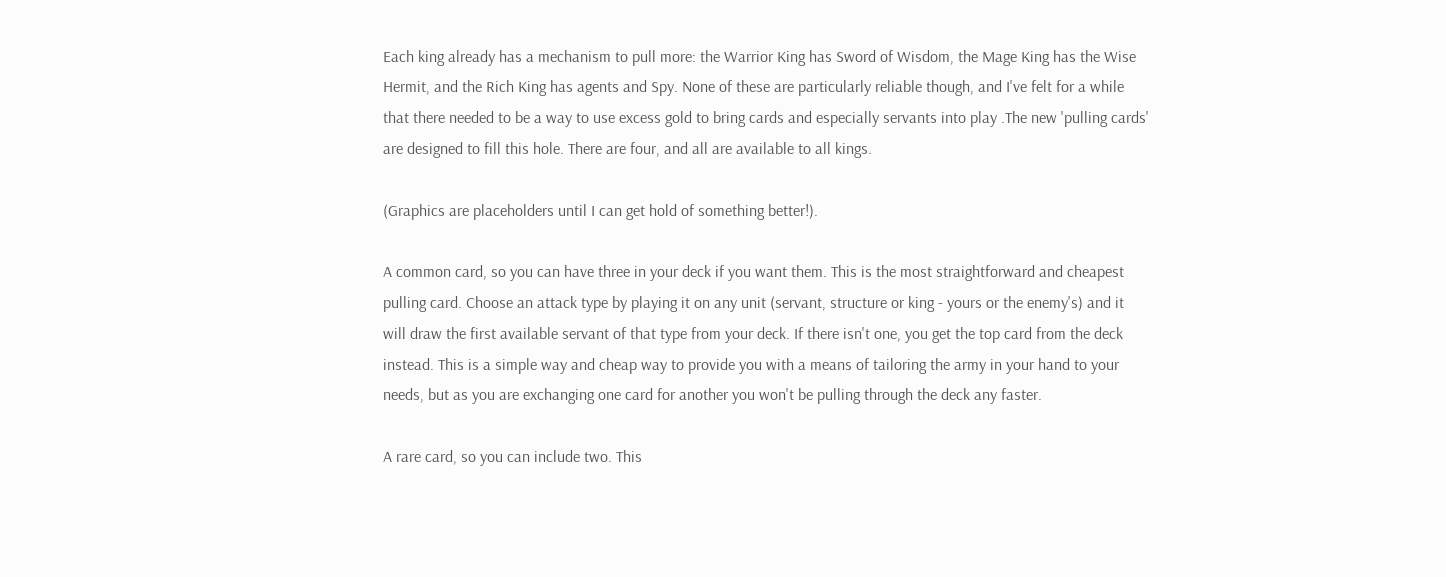Each king already has a mechanism to pull more: the Warrior King has Sword of Wisdom, the Mage King has the Wise Hermit, and the Rich King has agents and Spy. None of these are particularly reliable though, and I've felt for a while that there needed to be a way to use excess gold to bring cards and especially servants into play .The new 'pulling cards' are designed to fill this hole. There are four, and all are available to all kings.

(Graphics are placeholders until I can get hold of something better!).

A common card, so you can have three in your deck if you want them. This is the most straightforward and cheapest pulling card. Choose an attack type by playing it on any unit (servant, structure or king - yours or the enemy's) and it will draw the first available servant of that type from your deck. If there isn't one, you get the top card from the deck instead. This is a simple way and cheap way to provide you with a means of tailoring the army in your hand to your needs, but as you are exchanging one card for another you won't be pulling through the deck any faster.

A rare card, so you can include two. This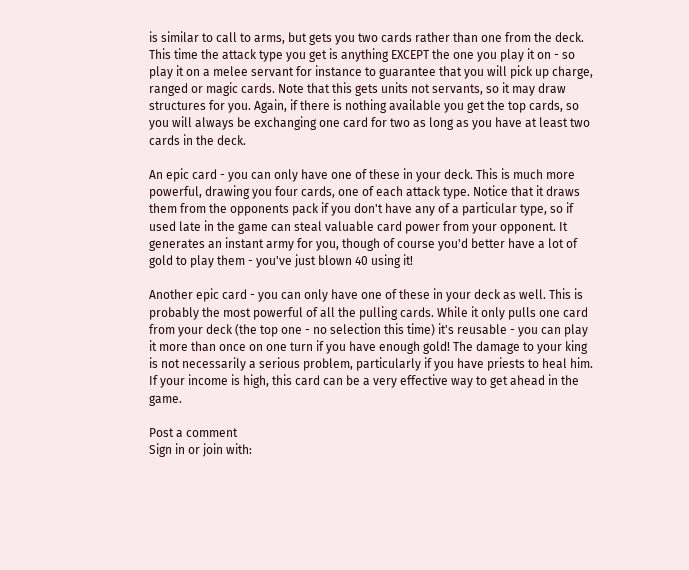is similar to call to arms, but gets you two cards rather than one from the deck. This time the attack type you get is anything EXCEPT the one you play it on - so play it on a melee servant for instance to guarantee that you will pick up charge, ranged or magic cards. Note that this gets units not servants, so it may draw structures for you. Again, if there is nothing available you get the top cards, so you will always be exchanging one card for two as long as you have at least two cards in the deck.

An epic card - you can only have one of these in your deck. This is much more powerful, drawing you four cards, one of each attack type. Notice that it draws them from the opponents pack if you don't have any of a particular type, so if used late in the game can steal valuable card power from your opponent. It generates an instant army for you, though of course you'd better have a lot of gold to play them - you've just blown 40 using it!

Another epic card - you can only have one of these in your deck as well. This is probably the most powerful of all the pulling cards. While it only pulls one card from your deck (the top one - no selection this time) it's reusable - you can play it more than once on one turn if you have enough gold! The damage to your king is not necessarily a serious problem, particularly if you have priests to heal him. If your income is high, this card can be a very effective way to get ahead in the game.

Post a comment
Sign in or join with: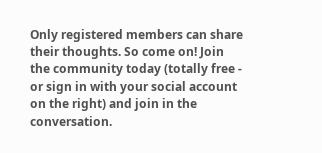Only registered members can share their thoughts. So come on! Join the community today (totally free - or sign in with your social account on the right) and join in the conversation.